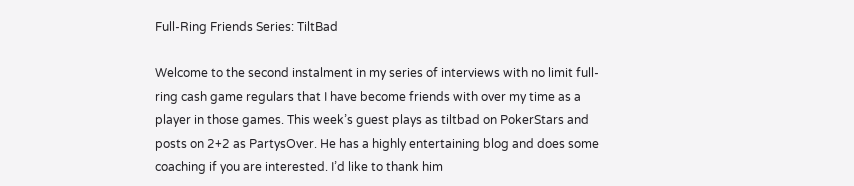Full-Ring Friends Series: TiltBad

Welcome to the second instalment in my series of interviews with no limit full-ring cash game regulars that I have become friends with over my time as a player in those games. This week’s guest plays as tiltbad on PokerStars and posts on 2+2 as PartysOver. He has a highly entertaining blog and does some coaching if you are interested. I’d like to thank him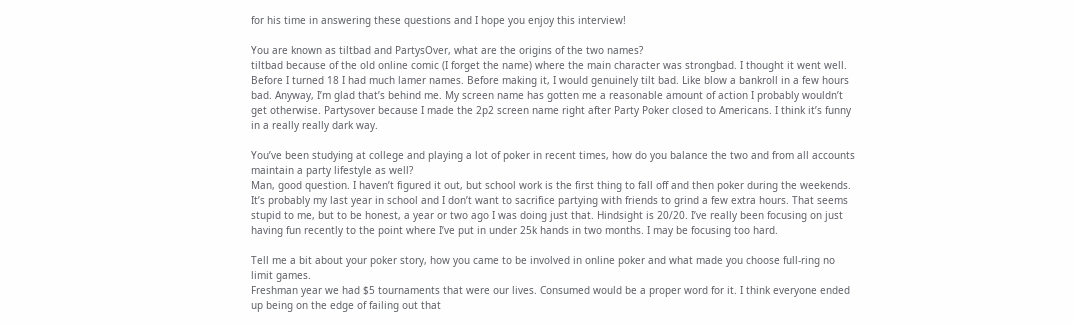for his time in answering these questions and I hope you enjoy this interview!

You are known as tiltbad and PartysOver, what are the origins of the two names?
tiltbad because of the old online comic (I forget the name) where the main character was strongbad. I thought it went well. Before I turned 18 I had much lamer names. Before making it, I would genuinely tilt bad. Like blow a bankroll in a few hours bad. Anyway, I’m glad that’s behind me. My screen name has gotten me a reasonable amount of action I probably wouldn’t get otherwise. Partysover because I made the 2p2 screen name right after Party Poker closed to Americans. I think it’s funny in a really really dark way.

You’ve been studying at college and playing a lot of poker in recent times, how do you balance the two and from all accounts maintain a party lifestyle as well?
Man, good question. I haven’t figured it out, but school work is the first thing to fall off and then poker during the weekends. It’s probably my last year in school and I don’t want to sacrifice partying with friends to grind a few extra hours. That seems stupid to me, but to be honest, a year or two ago I was doing just that. Hindsight is 20/20. I’ve really been focusing on just having fun recently to the point where I’ve put in under 25k hands in two months. I may be focusing too hard.

Tell me a bit about your poker story, how you came to be involved in online poker and what made you choose full-ring no limit games.
Freshman year we had $5 tournaments that were our lives. Consumed would be a proper word for it. I think everyone ended up being on the edge of failing out that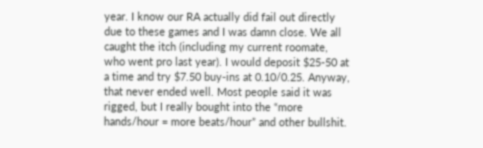year. I know our RA actually did fail out directly due to these games and I was damn close. We all caught the itch (including my current roomate, who went pro last year). I would deposit $25-50 at a time and try $7.50 buy-ins at 0.10/0.25. Anyway, that never ended well. Most people said it was rigged, but I really bought into the “more hands/hour = more beats/hour” and other bullshit.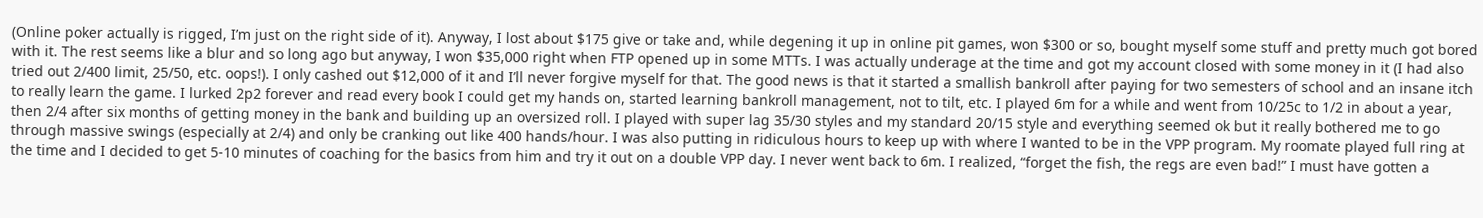(Online poker actually is rigged, I’m just on the right side of it). Anyway, I lost about $175 give or take and, while degening it up in online pit games, won $300 or so, bought myself some stuff and pretty much got bored with it. The rest seems like a blur and so long ago but anyway, I won $35,000 right when FTP opened up in some MTTs. I was actually underage at the time and got my account closed with some money in it (I had also tried out 2/400 limit, 25/50, etc. oops!). I only cashed out $12,000 of it and I’ll never forgive myself for that. The good news is that it started a smallish bankroll after paying for two semesters of school and an insane itch to really learn the game. I lurked 2p2 forever and read every book I could get my hands on, started learning bankroll management, not to tilt, etc. I played 6m for a while and went from 10/25c to 1/2 in about a year, then 2/4 after six months of getting money in the bank and building up an oversized roll. I played with super lag 35/30 styles and my standard 20/15 style and everything seemed ok but it really bothered me to go through massive swings (especially at 2/4) and only be cranking out like 400 hands/hour. I was also putting in ridiculous hours to keep up with where I wanted to be in the VPP program. My roomate played full ring at the time and I decided to get 5-10 minutes of coaching for the basics from him and try it out on a double VPP day. I never went back to 6m. I realized, “forget the fish, the regs are even bad!” I must have gotten a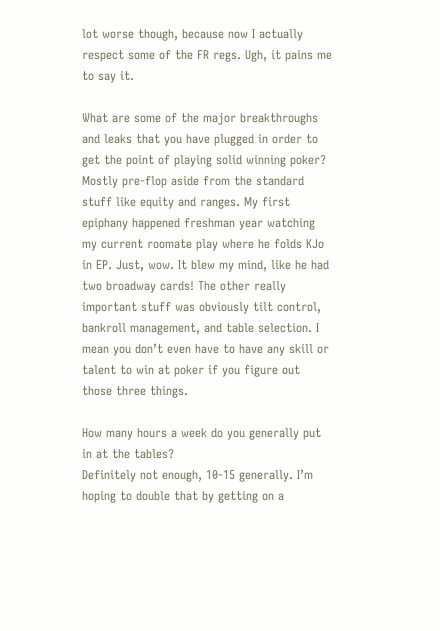lot worse though, because now I actually respect some of the FR regs. Ugh, it pains me to say it.

What are some of the major breakthroughs and leaks that you have plugged in order to get the point of playing solid winning poker?
Mostly pre-flop aside from the standard stuff like equity and ranges. My first epiphany happened freshman year watching my current roomate play where he folds KJo in EP. Just, wow. It blew my mind, like he had two broadway cards! The other really important stuff was obviously tilt control, bankroll management, and table selection. I mean you don’t even have to have any skill or talent to win at poker if you figure out those three things.

How many hours a week do you generally put in at the tables?
Definitely not enough, 10-15 generally. I’m hoping to double that by getting on a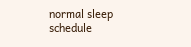normal sleep schedule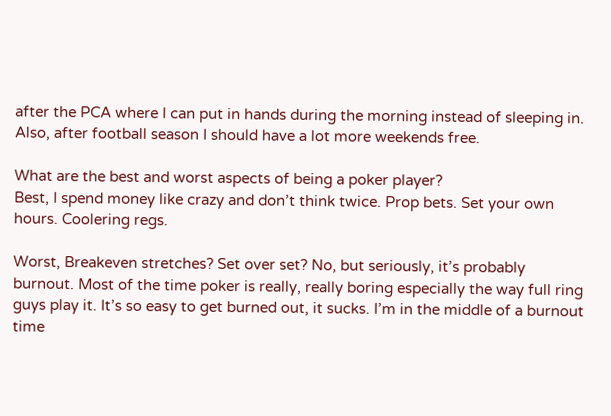after the PCA where I can put in hands during the morning instead of sleeping in. Also, after football season I should have a lot more weekends free.

What are the best and worst aspects of being a poker player?
Best, I spend money like crazy and don’t think twice. Prop bets. Set your own hours. Coolering regs.

Worst, Breakeven stretches? Set over set? No, but seriously, it’s probably burnout. Most of the time poker is really, really boring especially the way full ring guys play it. It’s so easy to get burned out, it sucks. I’m in the middle of a burnout time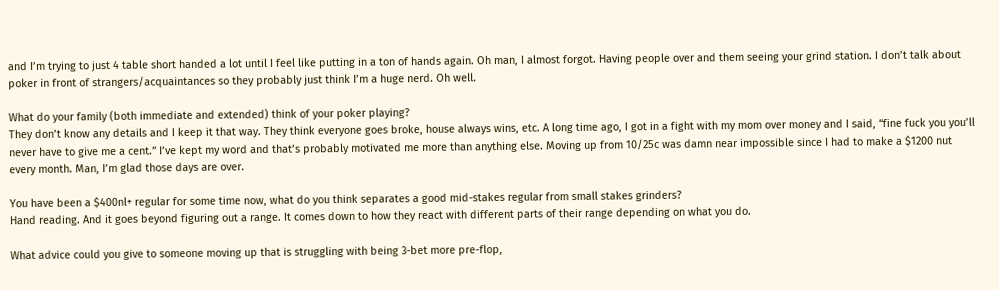and I’m trying to just 4 table short handed a lot until I feel like putting in a ton of hands again. Oh man, I almost forgot. Having people over and them seeing your grind station. I don’t talk about poker in front of strangers/acquaintances so they probably just think I’m a huge nerd. Oh well.

What do your family (both immediate and extended) think of your poker playing?
They don’t know any details and I keep it that way. They think everyone goes broke, house always wins, etc. A long time ago, I got in a fight with my mom over money and I said, “fine fuck you you’ll never have to give me a cent.” I’ve kept my word and that’s probably motivated me more than anything else. Moving up from 10/25c was damn near impossible since I had to make a $1200 nut every month. Man, I’m glad those days are over.

You have been a $400nl+ regular for some time now, what do you think separates a good mid-stakes regular from small stakes grinders?
Hand reading. And it goes beyond figuring out a range. It comes down to how they react with different parts of their range depending on what you do.

What advice could you give to someone moving up that is struggling with being 3-bet more pre-flop,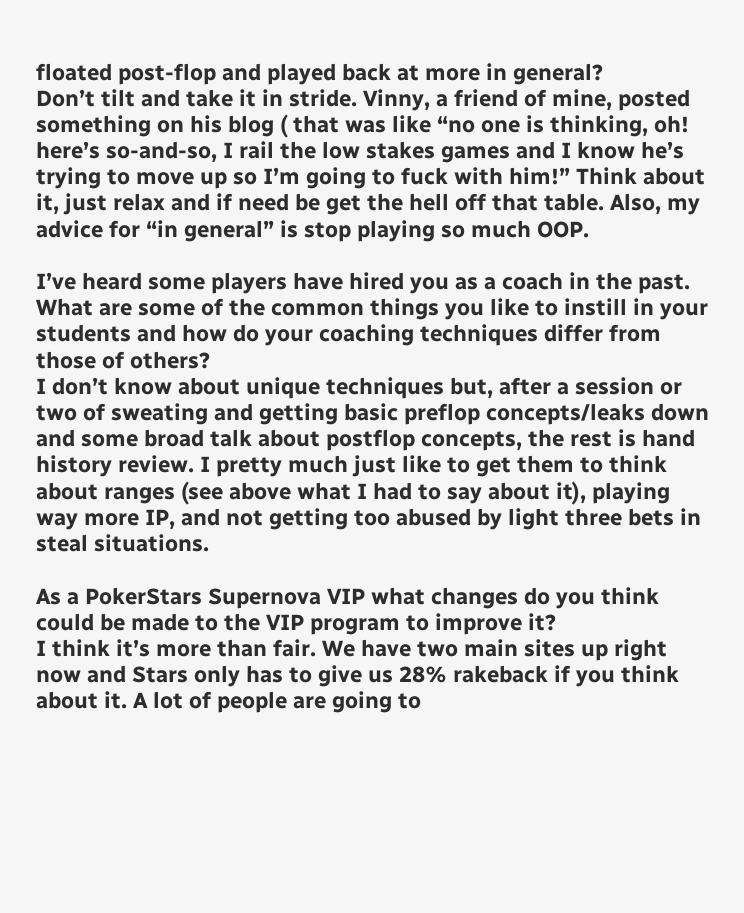floated post-flop and played back at more in general?
Don’t tilt and take it in stride. Vinny, a friend of mine, posted something on his blog ( that was like “no one is thinking, oh! here’s so-and-so, I rail the low stakes games and I know he’s trying to move up so I’m going to fuck with him!” Think about it, just relax and if need be get the hell off that table. Also, my advice for “in general” is stop playing so much OOP.

I’ve heard some players have hired you as a coach in the past. What are some of the common things you like to instill in your students and how do your coaching techniques differ from those of others?
I don’t know about unique techniques but, after a session or two of sweating and getting basic preflop concepts/leaks down and some broad talk about postflop concepts, the rest is hand history review. I pretty much just like to get them to think about ranges (see above what I had to say about it), playing way more IP, and not getting too abused by light three bets in steal situations.

As a PokerStars Supernova VIP what changes do you think could be made to the VIP program to improve it?
I think it’s more than fair. We have two main sites up right now and Stars only has to give us 28% rakeback if you think about it. A lot of people are going to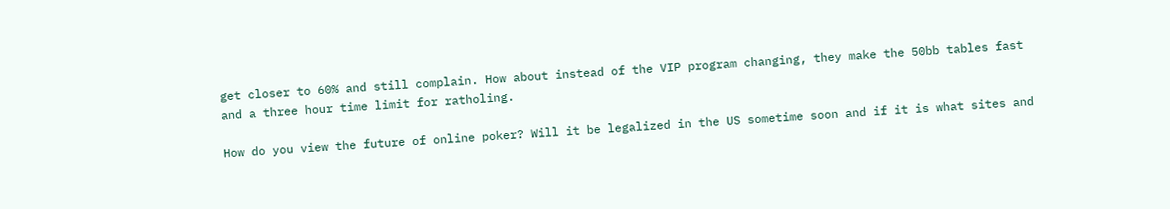get closer to 60% and still complain. How about instead of the VIP program changing, they make the 50bb tables fast and a three hour time limit for ratholing.

How do you view the future of online poker? Will it be legalized in the US sometime soon and if it is what sites and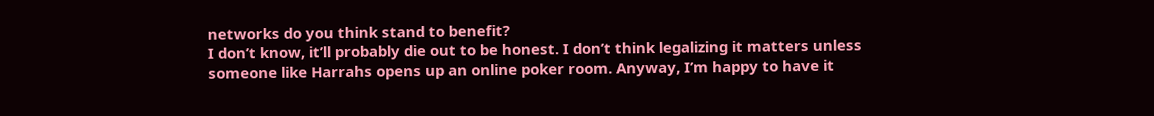networks do you think stand to benefit?
I don’t know, it’ll probably die out to be honest. I don’t think legalizing it matters unless someone like Harrahs opens up an online poker room. Anyway, I’m happy to have it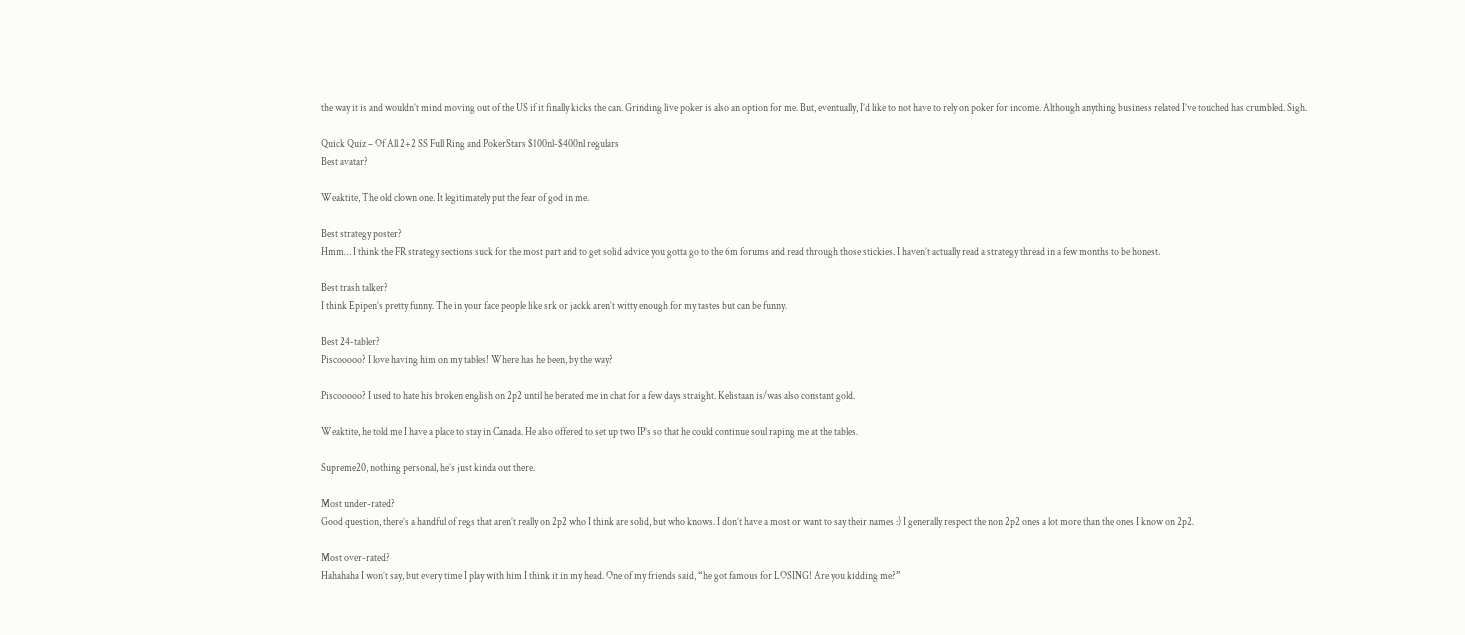the way it is and wouldn’t mind moving out of the US if it finally kicks the can. Grinding live poker is also an option for me. But, eventually, I’d like to not have to rely on poker for income. Although anything business related I’ve touched has crumbled. Sigh.

Quick Quiz – Of All 2+2 SS Full Ring and PokerStars $100nl-$400nl regulars
Best avatar?

Weaktite, The old clown one. It legitimately put the fear of god in me.

Best strategy poster?
Hmm… I think the FR strategy sections suck for the most part and to get solid advice you gotta go to the 6m forums and read through those stickies. I haven’t actually read a strategy thread in a few months to be honest.

Best trash talker?
I think Epipen’s pretty funny. The in your face people like srk or jackk aren’t witty enough for my tastes but can be funny.

Best 24-tabler?
Piscooooo? I love having him on my tables! Where has he been, by the way?

Piscooooo? I used to hate his broken english on 2p2 until he berated me in chat for a few days straight. Kelistaan is/was also constant gold.

Weaktite, he told me I have a place to stay in Canada. He also offered to set up two IP’s so that he could continue soul raping me at the tables.

Supreme20, nothing personal, he’s just kinda out there.

Most under-rated?
Good question, there’s a handful of regs that aren’t really on 2p2 who I think are solid, but who knows. I don’t have a most or want to say their names :) I generally respect the non 2p2 ones a lot more than the ones I know on 2p2.

Most over-rated?
Hahahaha I won’t say, but every time I play with him I think it in my head. One of my friends said, “he got famous for LOSING! Are you kidding me?”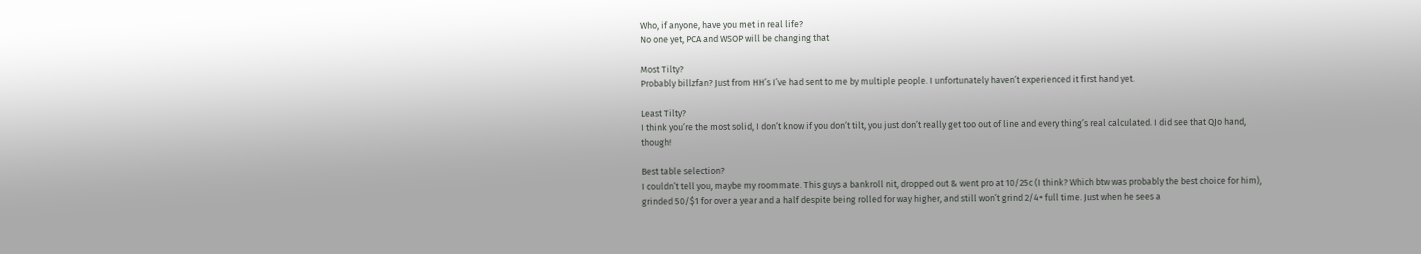Who, if anyone, have you met in real life?
No one yet, PCA and WSOP will be changing that

Most Tilty?
Probably billzfan? Just from HH’s I’ve had sent to me by multiple people. I unfortunately haven’t experienced it first hand yet.

Least Tilty?
I think you’re the most solid, I don’t know if you don’t tilt, you just don’t really get too out of line and every thing’s real calculated. I did see that QJo hand, though!

Best table selection?
I couldn’t tell you, maybe my roommate. This guys a bankroll nit, dropped out & went pro at 10/25c (I think? Which btw was probably the best choice for him), grinded 50/$1 for over a year and a half despite being rolled for way higher, and still won’t grind 2/4+ full time. Just when he sees a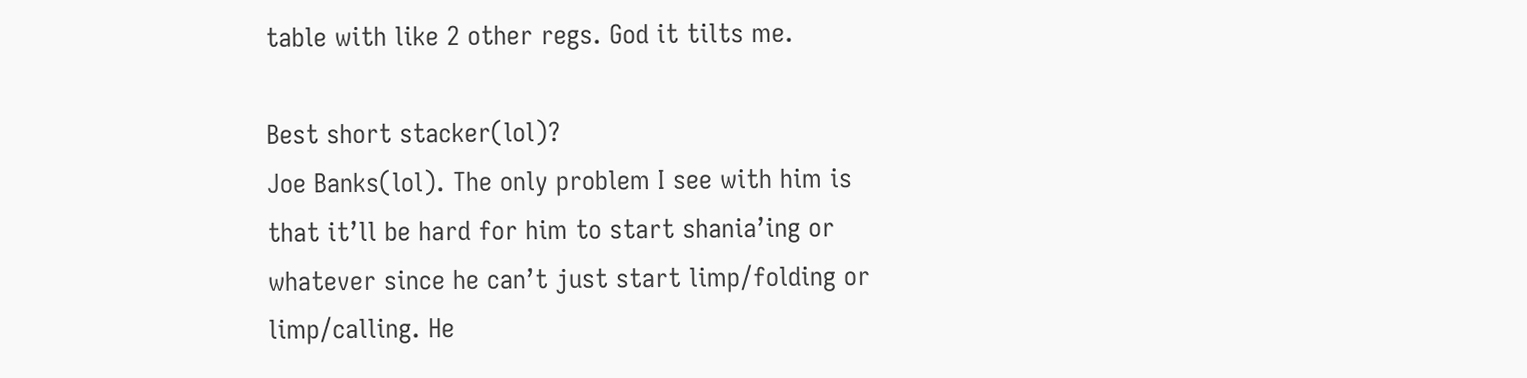table with like 2 other regs. God it tilts me.

Best short stacker(lol)?
Joe Banks(lol). The only problem I see with him is that it’ll be hard for him to start shania’ing or whatever since he can’t just start limp/folding or limp/calling. He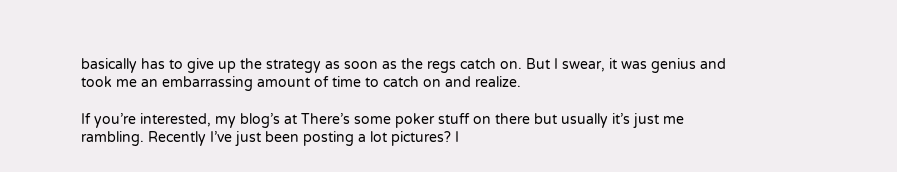basically has to give up the strategy as soon as the regs catch on. But I swear, it was genius and took me an embarrassing amount of time to catch on and realize.

If you’re interested, my blog’s at There’s some poker stuff on there but usually it’s just me rambling. Recently I’ve just been posting a lot pictures? I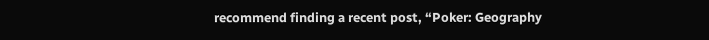recommend finding a recent post, “Poker: Geography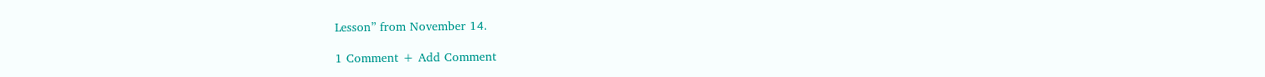Lesson” from November 14.

1 Comment + Add Comment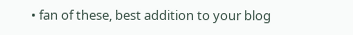• fan of these, best addition to your blog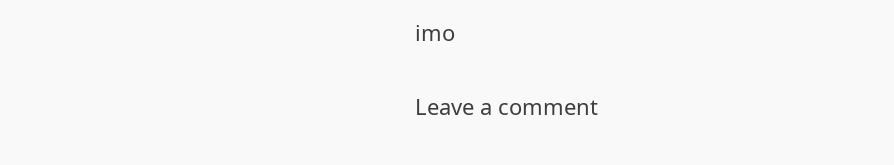imo

Leave a comment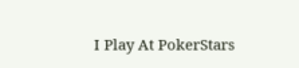I Play At PokerStars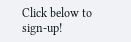Click below to sign-up!